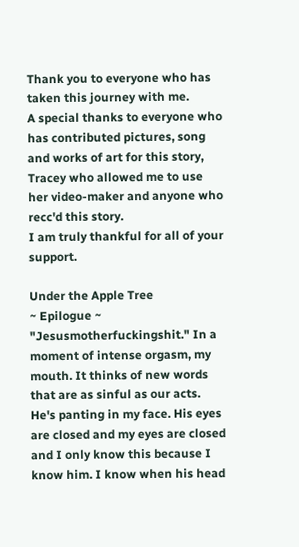Thank you to everyone who has taken this journey with me.
A special thanks to everyone who has contributed pictures, song and works of art for this story, Tracey who allowed me to use her video-maker and anyone who recc'd this story.
I am truly thankful for all of your support.

Under the Apple Tree
~ Epilogue ~
"Jesusmotherfuckingshit." In a moment of intense orgasm, my mouth. It thinks of new words that are as sinful as our acts.
He's panting in my face. His eyes are closed and my eyes are closed and I only know this because I know him. I know when his head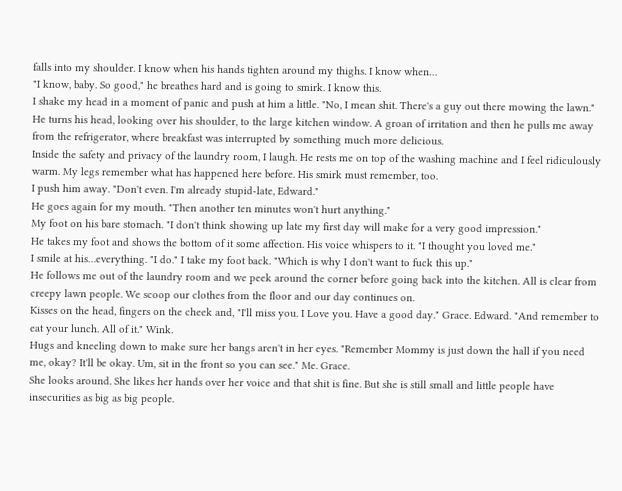falls into my shoulder. I know when his hands tighten around my thighs. I know when…
"I know, baby. So good," he breathes hard and is going to smirk. I know this.
I shake my head in a moment of panic and push at him a little. "No, I mean shit. There's a guy out there mowing the lawn."
He turns his head, looking over his shoulder, to the large kitchen window. A groan of irritation and then he pulls me away from the refrigerator, where breakfast was interrupted by something much more delicious.
Inside the safety and privacy of the laundry room, I laugh. He rests me on top of the washing machine and I feel ridiculously warm. My legs remember what has happened here before. His smirk must remember, too.
I push him away. "Don't even. I'm already stupid-late, Edward."
He goes again for my mouth. "Then another ten minutes won't hurt anything."
My foot on his bare stomach. "I don't think showing up late my first day will make for a very good impression."
He takes my foot and shows the bottom of it some affection. His voice whispers to it. "I thought you loved me."
I smile at his…everything. "I do." I take my foot back. "Which is why I don't want to fuck this up."
He follows me out of the laundry room and we peek around the corner before going back into the kitchen. All is clear from creepy lawn people. We scoop our clothes from the floor and our day continues on.
Kisses on the head, fingers on the cheek and, "I'll miss you. I Love you. Have a good day." Grace. Edward. "And remember to eat your lunch. All of it." Wink.
Hugs and kneeling down to make sure her bangs aren't in her eyes. "Remember Mommy is just down the hall if you need me, okay? It'll be okay. Um, sit in the front so you can see." Me. Grace.
She looks around. She likes her hands over her voice and that shit is fine. But she is still small and little people have insecurities as big as big people.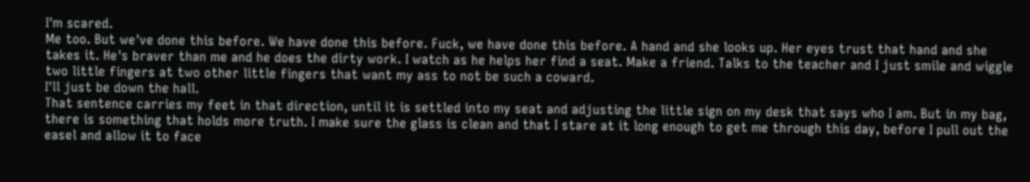I'm scared.
Me too. But we've done this before. We have done this before. Fuck, we have done this before. A hand and she looks up. Her eyes trust that hand and she takes it. He's braver than me and he does the dirty work. I watch as he helps her find a seat. Make a friend. Talks to the teacher and I just smile and wiggle two little fingers at two other little fingers that want my ass to not be such a coward.
I'll just be down the hall.
That sentence carries my feet in that direction, until it is settled into my seat and adjusting the little sign on my desk that says who I am. But in my bag, there is something that holds more truth. I make sure the glass is clean and that I stare at it long enough to get me through this day, before I pull out the easel and allow it to face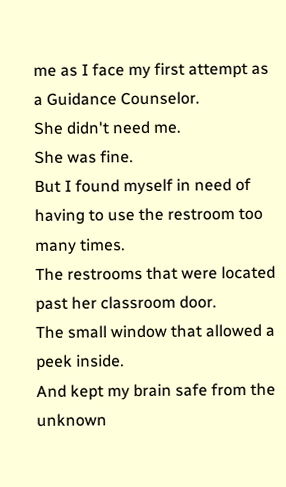me as I face my first attempt as a Guidance Counselor.
She didn't need me.
She was fine.
But I found myself in need of having to use the restroom too many times.
The restrooms that were located past her classroom door.
The small window that allowed a peek inside.
And kept my brain safe from the unknown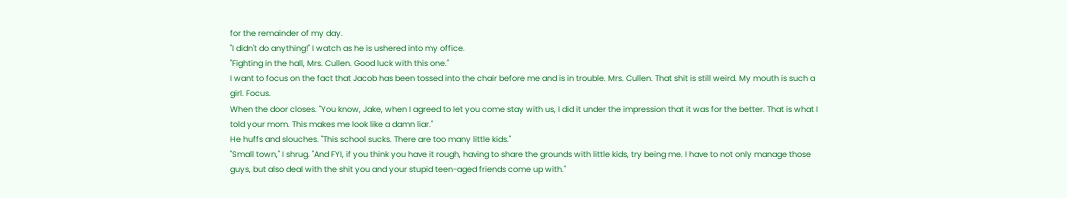for the remainder of my day.
"I didn't do anything!" I watch as he is ushered into my office.
"Fighting in the hall, Mrs. Cullen. Good luck with this one."
I want to focus on the fact that Jacob has been tossed into the chair before me and is in trouble. Mrs. Cullen. That shit is still weird. My mouth is such a girl. Focus.
When the door closes. "You know, Jake, when I agreed to let you come stay with us, I did it under the impression that it was for the better. That is what I told your mom. This makes me look like a damn liar."
He huffs and slouches. "This school sucks. There are too many little kids."
"Small town," I shrug. "And FYI, if you think you have it rough, having to share the grounds with little kids, try being me. I have to not only manage those guys, but also deal with the shit you and your stupid teen-aged friends come up with."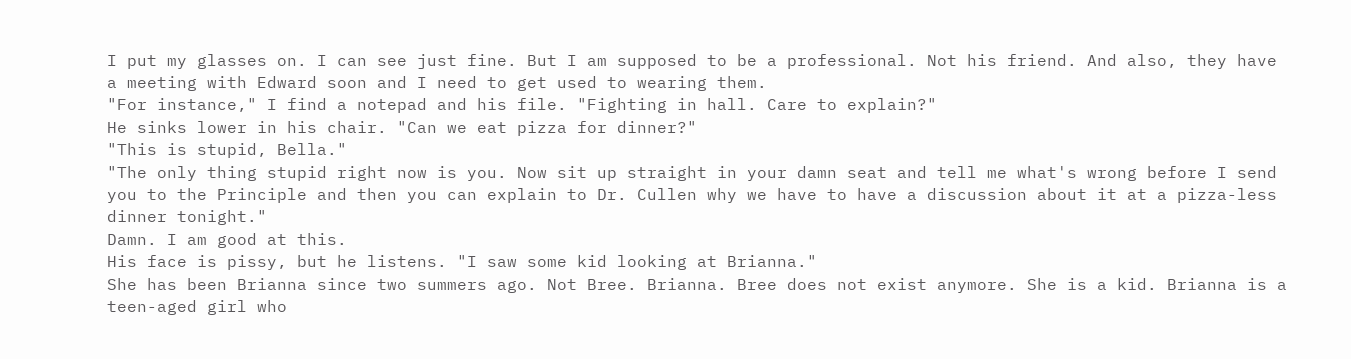I put my glasses on. I can see just fine. But I am supposed to be a professional. Not his friend. And also, they have a meeting with Edward soon and I need to get used to wearing them.
"For instance," I find a notepad and his file. "Fighting in hall. Care to explain?"
He sinks lower in his chair. "Can we eat pizza for dinner?"
"This is stupid, Bella."
"The only thing stupid right now is you. Now sit up straight in your damn seat and tell me what's wrong before I send you to the Principle and then you can explain to Dr. Cullen why we have to have a discussion about it at a pizza-less dinner tonight."
Damn. I am good at this.
His face is pissy, but he listens. "I saw some kid looking at Brianna."
She has been Brianna since two summers ago. Not Bree. Brianna. Bree does not exist anymore. She is a kid. Brianna is a teen-aged girl who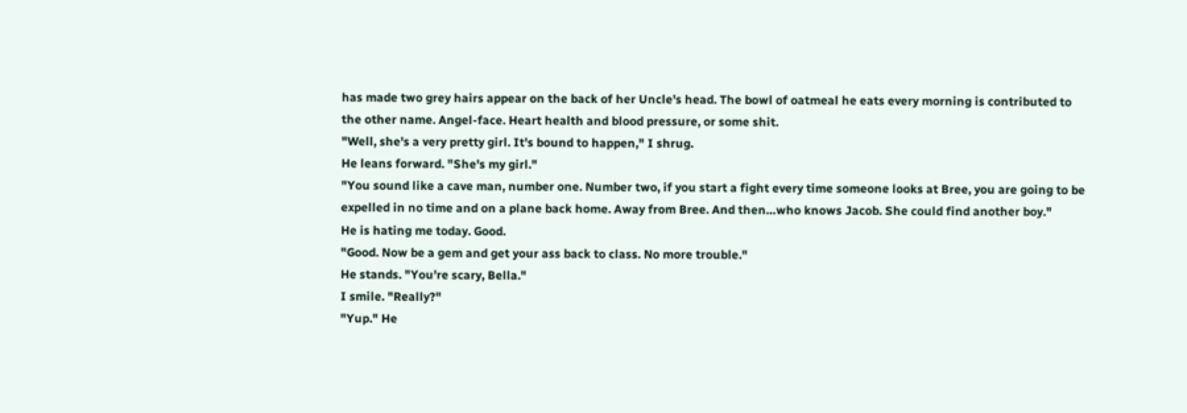has made two grey hairs appear on the back of her Uncle's head. The bowl of oatmeal he eats every morning is contributed to the other name. Angel-face. Heart health and blood pressure, or some shit.
"Well, she's a very pretty girl. It's bound to happen," I shrug.
He leans forward. "She's my girl."
"You sound like a cave man, number one. Number two, if you start a fight every time someone looks at Bree, you are going to be expelled in no time and on a plane back home. Away from Bree. And then…who knows Jacob. She could find another boy."
He is hating me today. Good.
"Good. Now be a gem and get your ass back to class. No more trouble."
He stands. "You're scary, Bella."
I smile. "Really?"
"Yup." He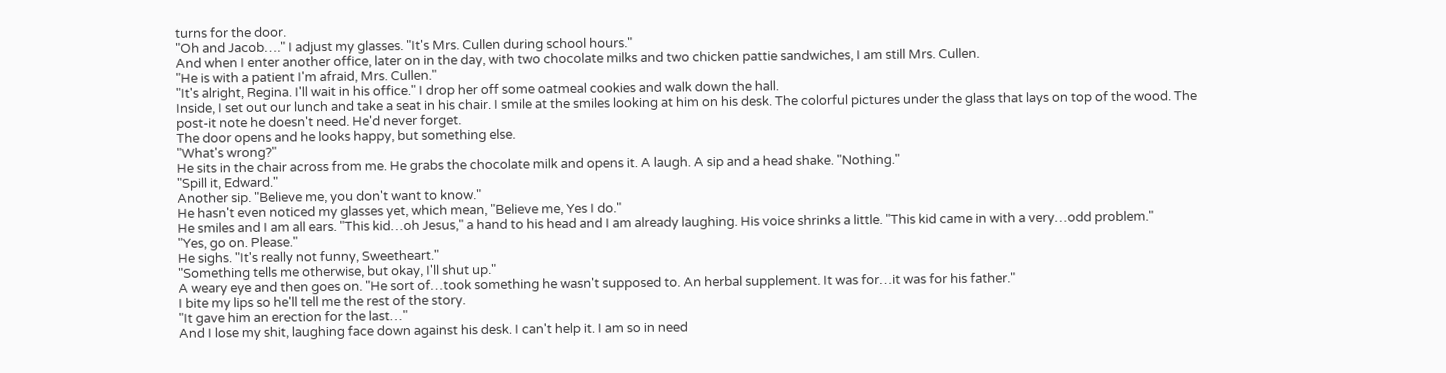turns for the door.
"Oh and Jacob…." I adjust my glasses. "It's Mrs. Cullen during school hours."
And when I enter another office, later on in the day, with two chocolate milks and two chicken pattie sandwiches, I am still Mrs. Cullen.
"He is with a patient I'm afraid, Mrs. Cullen."
"It's alright, Regina. I'll wait in his office." I drop her off some oatmeal cookies and walk down the hall.
Inside, I set out our lunch and take a seat in his chair. I smile at the smiles looking at him on his desk. The colorful pictures under the glass that lays on top of the wood. The post-it note he doesn't need. He'd never forget.
The door opens and he looks happy, but something else.
"What's wrong?"
He sits in the chair across from me. He grabs the chocolate milk and opens it. A laugh. A sip and a head shake. "Nothing."
"Spill it, Edward."
Another sip. "Believe me, you don't want to know."
He hasn't even noticed my glasses yet, which mean, "Believe me, Yes I do."
He smiles and I am all ears. "This kid…oh Jesus," a hand to his head and I am already laughing. His voice shrinks a little. "This kid came in with a very…odd problem."
"Yes, go on. Please."
He sighs. "It's really not funny, Sweetheart."
"Something tells me otherwise, but okay, I'll shut up."
A weary eye and then goes on. "He sort of…took something he wasn't supposed to. An herbal supplement. It was for…it was for his father."
I bite my lips so he'll tell me the rest of the story.
"It gave him an erection for the last…"
And I lose my shit, laughing face down against his desk. I can't help it. I am so in need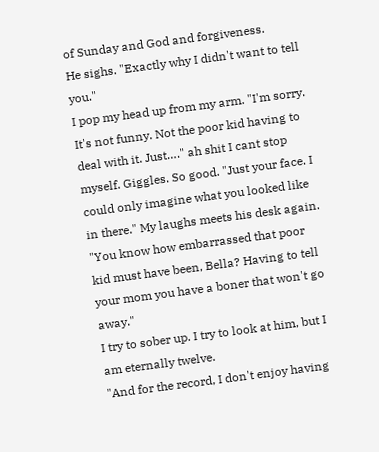of Sunday and God and forgiveness.
He sighs. "Exactly why I didn't want to tell you."
I pop my head up from my arm. "I'm sorry. It's not funny. Not the poor kid having to deal with it. Just…." ah shit I cant stop myself. Giggles. So good. "Just your face. I could only imagine what you looked like in there." My laughs meets his desk again.
"You know how embarrassed that poor kid must have been, Bella? Having to tell your mom you have a boner that won't go away."
I try to sober up. I try to look at him, but I am eternally twelve.
"And for the record, I don't enjoy having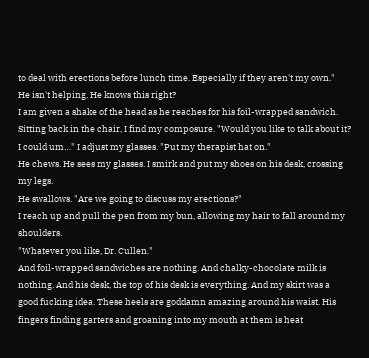to deal with erections before lunch time. Especially if they aren't my own."
He isn't helping. He knows this right?
I am given a shake of the head as he reaches for his foil-wrapped sandwich. Sitting back in the chair, I find my composure. "Would you like to talk about it? I could um…" I adjust my glasses. "Put my therapist hat on."
He chews. He sees my glasses. I smirk and put my shoes on his desk, crossing my legs.
He swallows. "Are we going to discuss my erections?"
I reach up and pull the pen from my bun, allowing my hair to fall around my shoulders.
"Whatever you like, Dr. Cullen."
And foil-wrapped sandwiches are nothing. And chalky-chocolate milk is nothing. And his desk, the top of his desk is everything. And my skirt was a good fucking idea. These heels are goddamn amazing around his waist. His fingers finding garters and groaning into my mouth at them is heat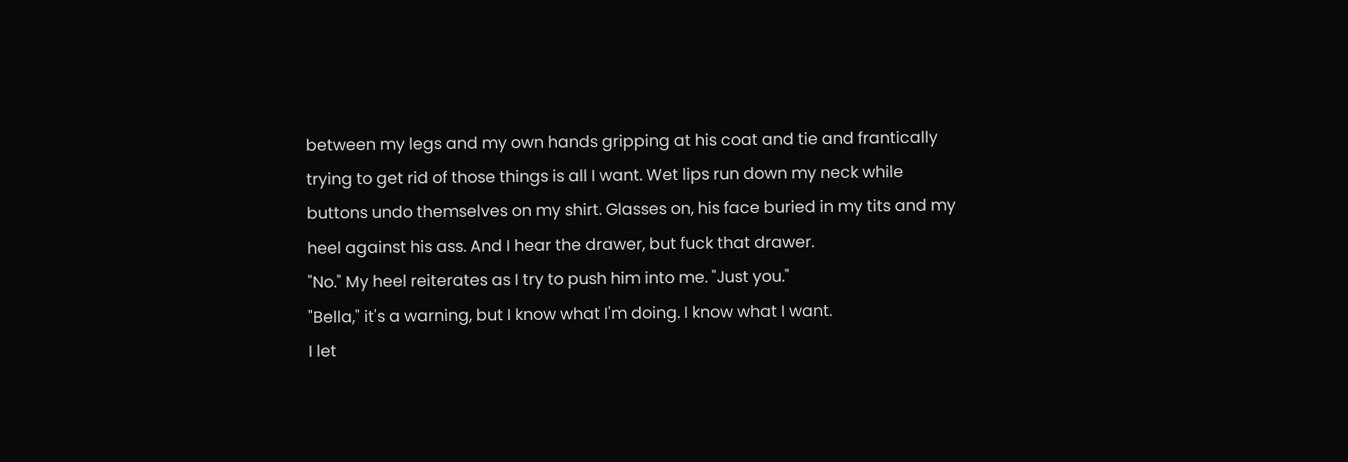between my legs and my own hands gripping at his coat and tie and frantically trying to get rid of those things is all I want. Wet lips run down my neck while buttons undo themselves on my shirt. Glasses on, his face buried in my tits and my heel against his ass. And I hear the drawer, but fuck that drawer.
"No." My heel reiterates as I try to push him into me. "Just you."
"Bella," it's a warning, but I know what I'm doing. I know what I want.
I let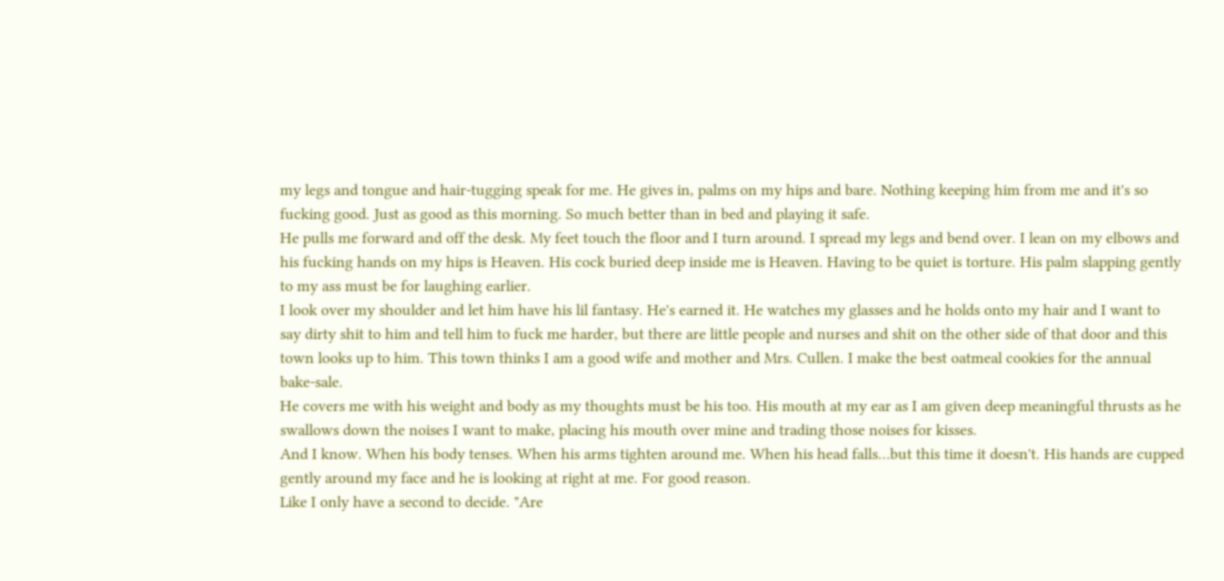my legs and tongue and hair-tugging speak for me. He gives in, palms on my hips and bare. Nothing keeping him from me and it's so fucking good. Just as good as this morning. So much better than in bed and playing it safe.
He pulls me forward and off the desk. My feet touch the floor and I turn around. I spread my legs and bend over. I lean on my elbows and his fucking hands on my hips is Heaven. His cock buried deep inside me is Heaven. Having to be quiet is torture. His palm slapping gently to my ass must be for laughing earlier.
I look over my shoulder and let him have his lil fantasy. He's earned it. He watches my glasses and he holds onto my hair and I want to say dirty shit to him and tell him to fuck me harder, but there are little people and nurses and shit on the other side of that door and this town looks up to him. This town thinks I am a good wife and mother and Mrs. Cullen. I make the best oatmeal cookies for the annual bake-sale.
He covers me with his weight and body as my thoughts must be his too. His mouth at my ear as I am given deep meaningful thrusts as he swallows down the noises I want to make, placing his mouth over mine and trading those noises for kisses.
And I know. When his body tenses. When his arms tighten around me. When his head falls…but this time it doesn't. His hands are cupped gently around my face and he is looking at right at me. For good reason.
Like I only have a second to decide. "Are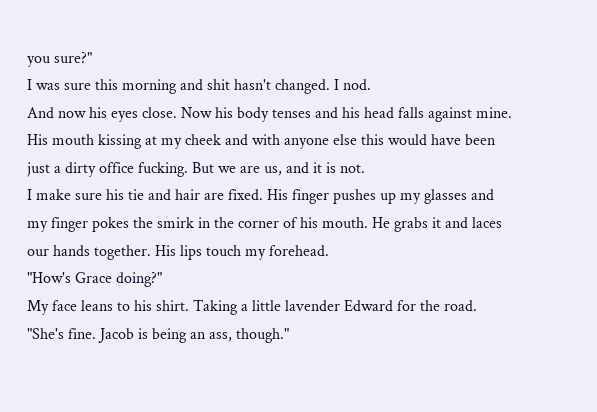you sure?"
I was sure this morning and shit hasn't changed. I nod.
And now his eyes close. Now his body tenses and his head falls against mine. His mouth kissing at my cheek and with anyone else this would have been just a dirty office fucking. But we are us, and it is not.
I make sure his tie and hair are fixed. His finger pushes up my glasses and my finger pokes the smirk in the corner of his mouth. He grabs it and laces our hands together. His lips touch my forehead.
"How's Grace doing?"
My face leans to his shirt. Taking a little lavender Edward for the road. "She's fine. Jacob is being an ass, though."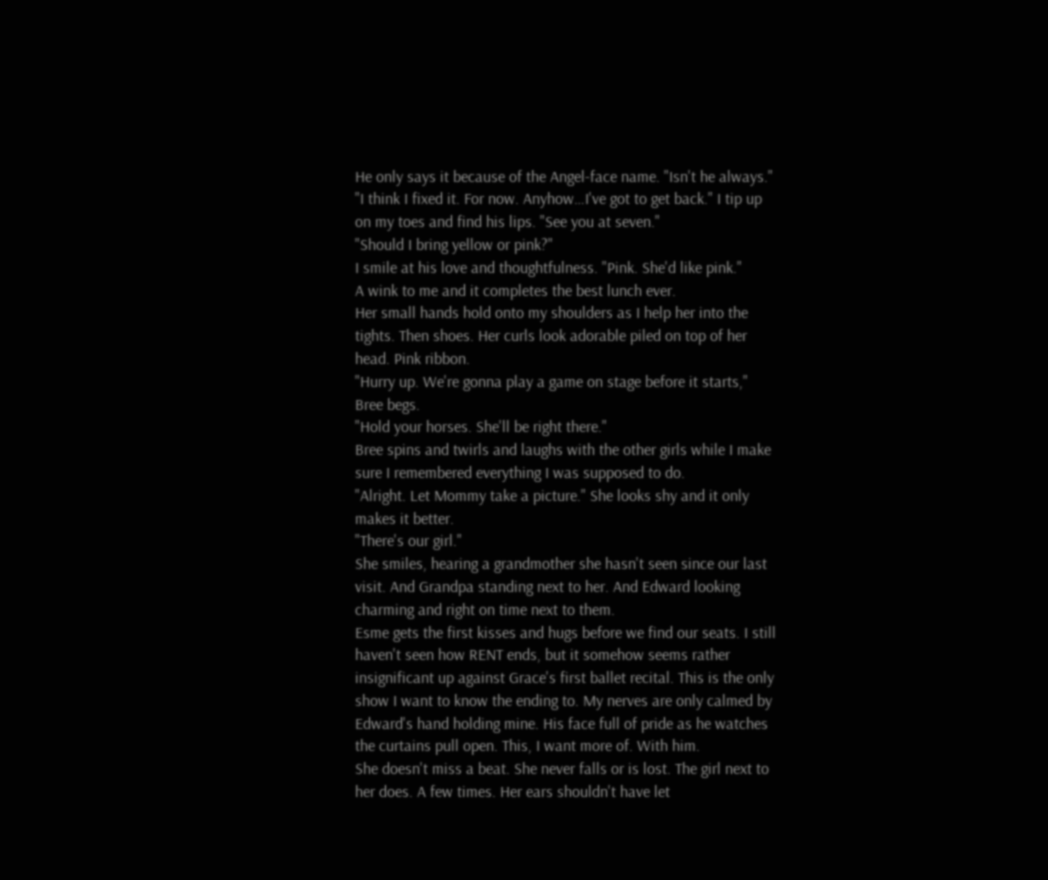He only says it because of the Angel-face name. "Isn't he always."
"I think I fixed it. For now. Anyhow…I've got to get back." I tip up on my toes and find his lips. "See you at seven."
"Should I bring yellow or pink?"
I smile at his love and thoughtfulness. "Pink. She'd like pink."
A wink to me and it completes the best lunch ever.
Her small hands hold onto my shoulders as I help her into the tights. Then shoes. Her curls look adorable piled on top of her head. Pink ribbon.
"Hurry up. We're gonna play a game on stage before it starts," Bree begs.
"Hold your horses. She'll be right there."
Bree spins and twirls and laughs with the other girls while I make sure I remembered everything I was supposed to do.
"Alright. Let Mommy take a picture." She looks shy and it only makes it better.
"There's our girl."
She smiles, hearing a grandmother she hasn't seen since our last visit. And Grandpa standing next to her. And Edward looking charming and right on time next to them.
Esme gets the first kisses and hugs before we find our seats. I still haven't seen how RENT ends, but it somehow seems rather insignificant up against Grace's first ballet recital. This is the only show I want to know the ending to. My nerves are only calmed by Edward's hand holding mine. His face full of pride as he watches the curtains pull open. This, I want more of. With him.
She doesn't miss a beat. She never falls or is lost. The girl next to her does. A few times. Her ears shouldn't have let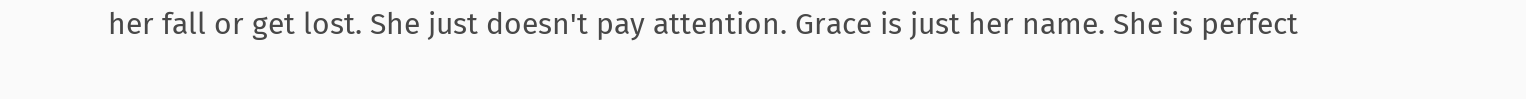her fall or get lost. She just doesn't pay attention. Grace is just her name. She is perfect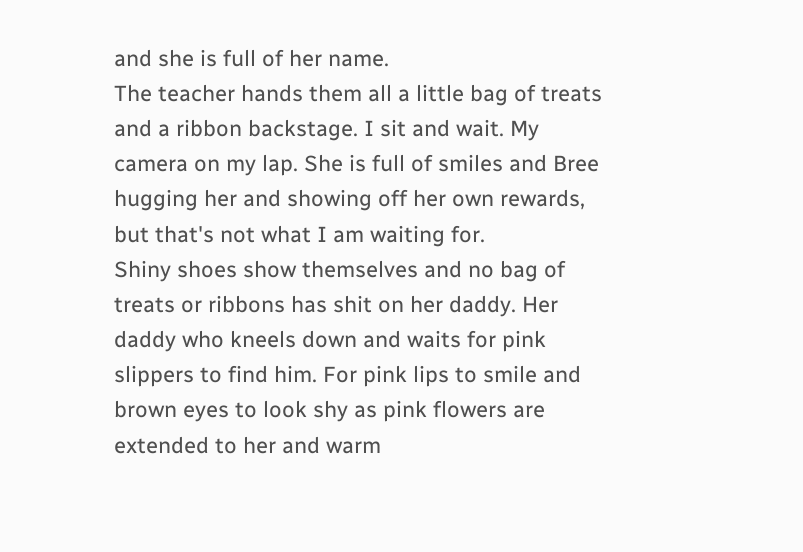and she is full of her name.
The teacher hands them all a little bag of treats and a ribbon backstage. I sit and wait. My camera on my lap. She is full of smiles and Bree hugging her and showing off her own rewards, but that's not what I am waiting for.
Shiny shoes show themselves and no bag of treats or ribbons has shit on her daddy. Her daddy who kneels down and waits for pink slippers to find him. For pink lips to smile and brown eyes to look shy as pink flowers are extended to her and warm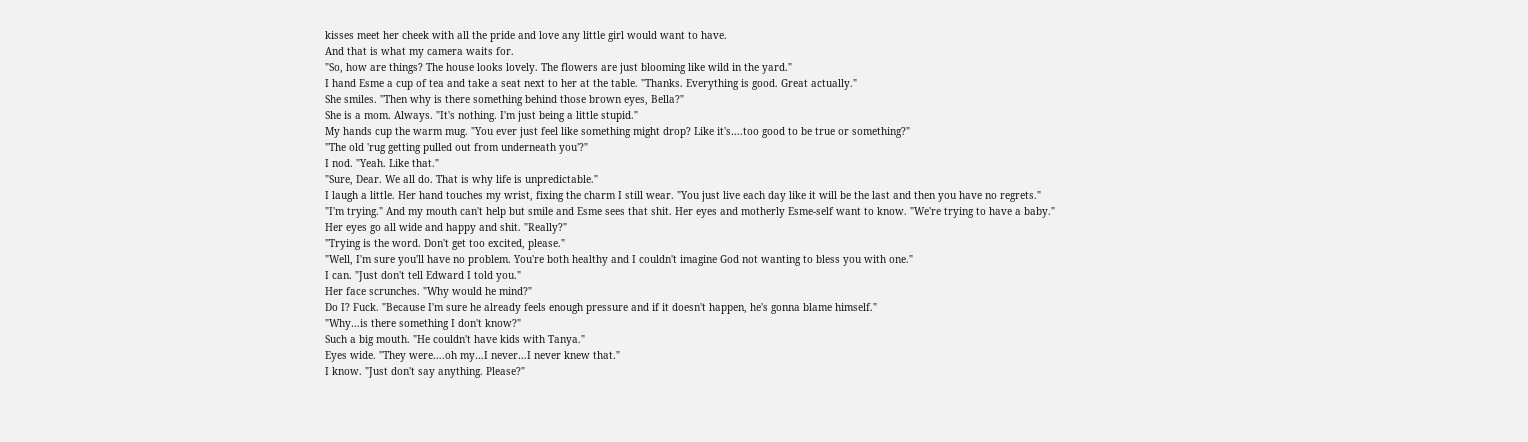kisses meet her cheek with all the pride and love any little girl would want to have.
And that is what my camera waits for.
"So, how are things? The house looks lovely. The flowers are just blooming like wild in the yard."
I hand Esme a cup of tea and take a seat next to her at the table. "Thanks. Everything is good. Great actually."
She smiles. "Then why is there something behind those brown eyes, Bella?"
She is a mom. Always. "It's nothing. I'm just being a little stupid."
My hands cup the warm mug. "You ever just feel like something might drop? Like it's….too good to be true or something?"
"The old 'rug getting pulled out from underneath you'?"
I nod. "Yeah. Like that."
"Sure, Dear. We all do. That is why life is unpredictable."
I laugh a little. Her hand touches my wrist, fixing the charm I still wear. "You just live each day like it will be the last and then you have no regrets."
"I'm trying." And my mouth can't help but smile and Esme sees that shit. Her eyes and motherly Esme-self want to know. "We're trying to have a baby."
Her eyes go all wide and happy and shit. "Really?"
"Trying is the word. Don't get too excited, please."
"Well, I'm sure you'll have no problem. You're both healthy and I couldn't imagine God not wanting to bless you with one."
I can. "Just don't tell Edward I told you."
Her face scrunches. "Why would he mind?"
Do I? Fuck. "Because I'm sure he already feels enough pressure and if it doesn't happen, he's gonna blame himself."
"Why…is there something I don't know?"
Such a big mouth. "He couldn't have kids with Tanya."
Eyes wide. "They were….oh my…I never…I never knew that."
I know. "Just don't say anything. Please?"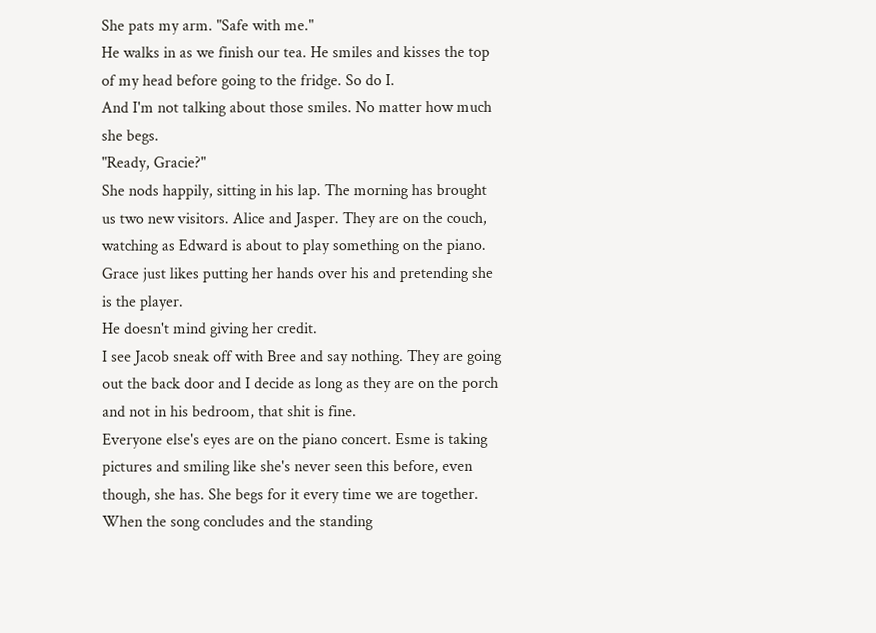She pats my arm. "Safe with me."
He walks in as we finish our tea. He smiles and kisses the top of my head before going to the fridge. So do I.
And I'm not talking about those smiles. No matter how much she begs.
"Ready, Gracie?"
She nods happily, sitting in his lap. The morning has brought us two new visitors. Alice and Jasper. They are on the couch, watching as Edward is about to play something on the piano. Grace just likes putting her hands over his and pretending she is the player.
He doesn't mind giving her credit.
I see Jacob sneak off with Bree and say nothing. They are going out the back door and I decide as long as they are on the porch and not in his bedroom, that shit is fine.
Everyone else's eyes are on the piano concert. Esme is taking pictures and smiling like she's never seen this before, even though, she has. She begs for it every time we are together. When the song concludes and the standing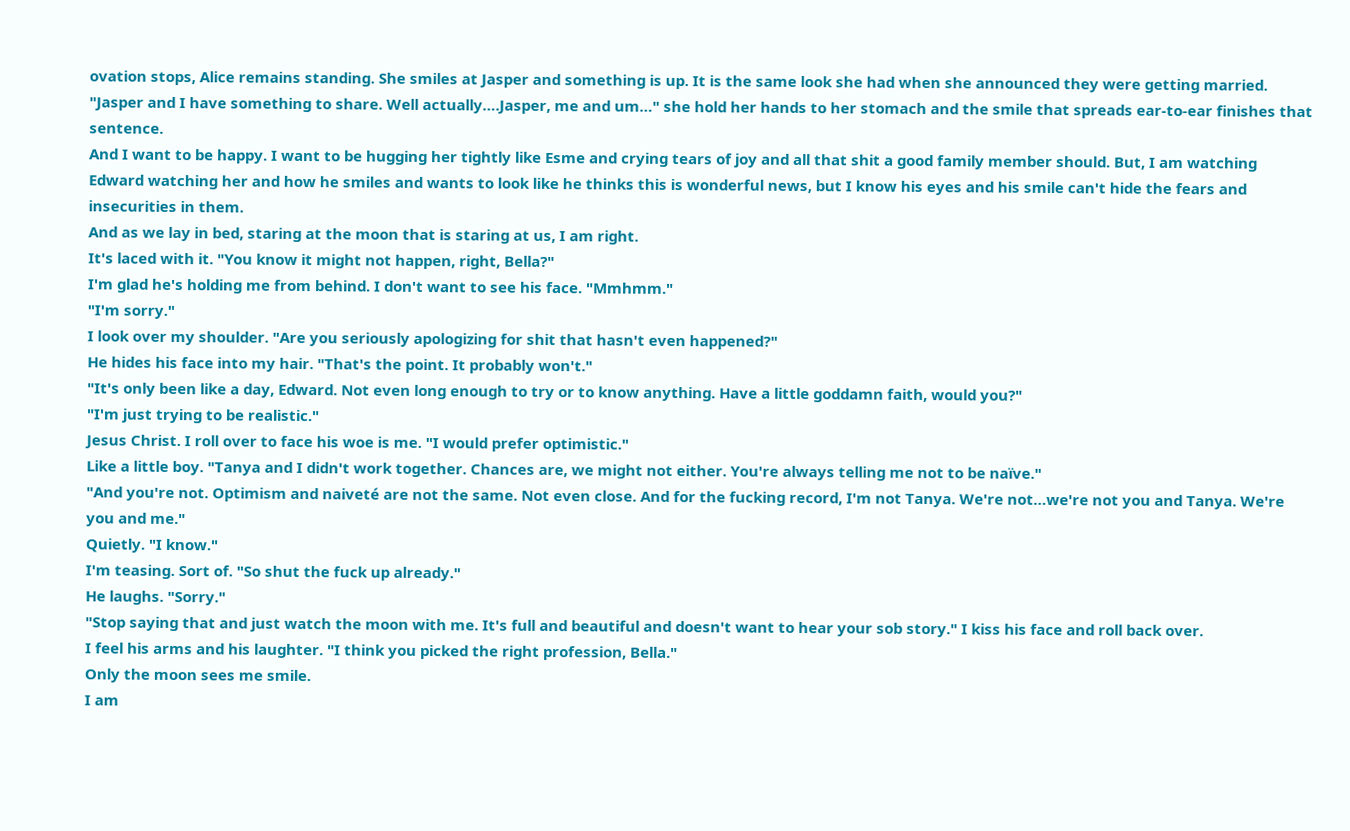ovation stops, Alice remains standing. She smiles at Jasper and something is up. It is the same look she had when she announced they were getting married.
"Jasper and I have something to share. Well actually….Jasper, me and um…" she hold her hands to her stomach and the smile that spreads ear-to-ear finishes that sentence.
And I want to be happy. I want to be hugging her tightly like Esme and crying tears of joy and all that shit a good family member should. But, I am watching Edward watching her and how he smiles and wants to look like he thinks this is wonderful news, but I know his eyes and his smile can't hide the fears and insecurities in them.
And as we lay in bed, staring at the moon that is staring at us, I am right.
It's laced with it. "You know it might not happen, right, Bella?"
I'm glad he's holding me from behind. I don't want to see his face. "Mmhmm."
"I'm sorry."
I look over my shoulder. "Are you seriously apologizing for shit that hasn't even happened?"
He hides his face into my hair. "That's the point. It probably won't."
"It's only been like a day, Edward. Not even long enough to try or to know anything. Have a little goddamn faith, would you?"
"I'm just trying to be realistic."
Jesus Christ. I roll over to face his woe is me. "I would prefer optimistic."
Like a little boy. "Tanya and I didn't work together. Chances are, we might not either. You're always telling me not to be naïve."
"And you're not. Optimism and naiveté are not the same. Not even close. And for the fucking record, I'm not Tanya. We're not…we're not you and Tanya. We're you and me."
Quietly. "I know."
I'm teasing. Sort of. "So shut the fuck up already."
He laughs. "Sorry."
"Stop saying that and just watch the moon with me. It's full and beautiful and doesn't want to hear your sob story." I kiss his face and roll back over.
I feel his arms and his laughter. "I think you picked the right profession, Bella."
Only the moon sees me smile.
I am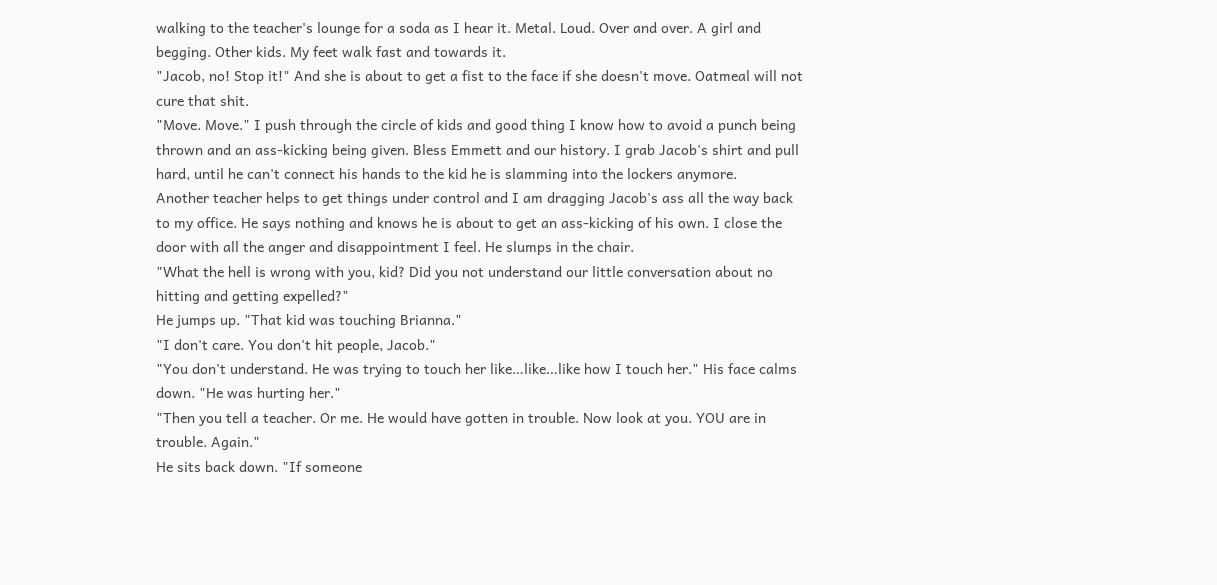walking to the teacher's lounge for a soda as I hear it. Metal. Loud. Over and over. A girl and begging. Other kids. My feet walk fast and towards it.
"Jacob, no! Stop it!" And she is about to get a fist to the face if she doesn't move. Oatmeal will not cure that shit.
"Move. Move." I push through the circle of kids and good thing I know how to avoid a punch being thrown and an ass-kicking being given. Bless Emmett and our history. I grab Jacob's shirt and pull hard, until he can't connect his hands to the kid he is slamming into the lockers anymore.
Another teacher helps to get things under control and I am dragging Jacob's ass all the way back to my office. He says nothing and knows he is about to get an ass-kicking of his own. I close the door with all the anger and disappointment I feel. He slumps in the chair.
"What the hell is wrong with you, kid? Did you not understand our little conversation about no hitting and getting expelled?"
He jumps up. "That kid was touching Brianna."
"I don't care. You don't hit people, Jacob."
"You don't understand. He was trying to touch her like…like…like how I touch her." His face calms down. "He was hurting her."
"Then you tell a teacher. Or me. He would have gotten in trouble. Now look at you. YOU are in trouble. Again."
He sits back down. "If someone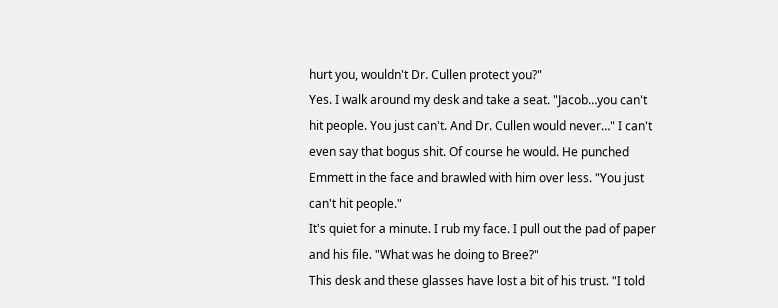hurt you, wouldn't Dr. Cullen protect you?"
Yes. I walk around my desk and take a seat. "Jacob…you can't hit people. You just can't. And Dr. Cullen would never…" I can't even say that bogus shit. Of course he would. He punched Emmett in the face and brawled with him over less. "You just can't hit people."
It's quiet for a minute. I rub my face. I pull out the pad of paper and his file. "What was he doing to Bree?"
This desk and these glasses have lost a bit of his trust. "I told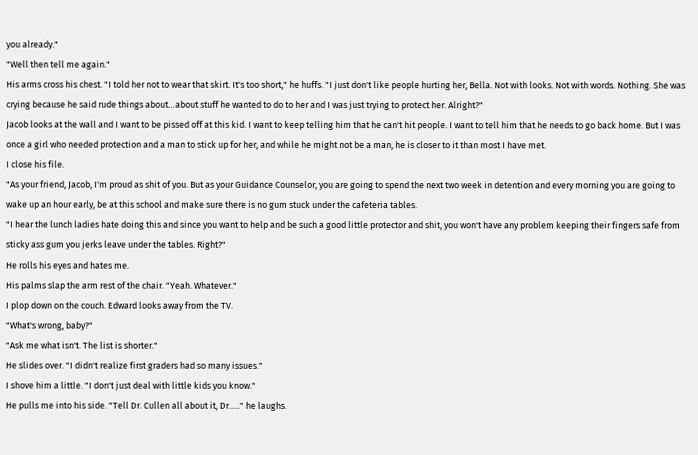you already."
"Well then tell me again."
His arms cross his chest. "I told her not to wear that skirt. It's too short," he huffs. "I just don't like people hurting her, Bella. Not with looks. Not with words. Nothing. She was crying because he said rude things about…about stuff he wanted to do to her and I was just trying to protect her. Alright?"
Jacob looks at the wall and I want to be pissed off at this kid. I want to keep telling him that he can't hit people. I want to tell him that he needs to go back home. But I was once a girl who needed protection and a man to stick up for her, and while he might not be a man, he is closer to it than most I have met.
I close his file.
"As your friend, Jacob, I'm proud as shit of you. But as your Guidance Counselor, you are going to spend the next two week in detention and every morning you are going to wake up an hour early, be at this school and make sure there is no gum stuck under the cafeteria tables.
"I hear the lunch ladies hate doing this and since you want to help and be such a good little protector and shit, you won't have any problem keeping their fingers safe from sticky ass gum you jerks leave under the tables. Right?"
He rolls his eyes and hates me.
His palms slap the arm rest of the chair. "Yeah. Whatever."
I plop down on the couch. Edward looks away from the TV.
"What's wrong, baby?"
"Ask me what isn't. The list is shorter."
He slides over. "I didn't realize first graders had so many issues."
I shove him a little. "I don't just deal with little kids you know."
He pulls me into his side. "Tell Dr. Cullen all about it, Dr….." he laughs.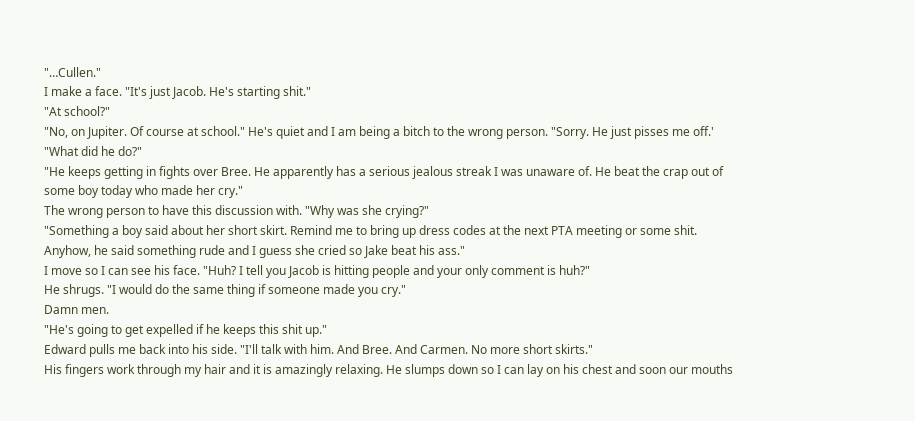"…Cullen."
I make a face. "It's just Jacob. He's starting shit."
"At school?"
"No, on Jupiter. Of course at school." He's quiet and I am being a bitch to the wrong person. "Sorry. He just pisses me off.'
"What did he do?"
"He keeps getting in fights over Bree. He apparently has a serious jealous streak I was unaware of. He beat the crap out of some boy today who made her cry."
The wrong person to have this discussion with. "Why was she crying?"
"Something a boy said about her short skirt. Remind me to bring up dress codes at the next PTA meeting or some shit. Anyhow, he said something rude and I guess she cried so Jake beat his ass."
I move so I can see his face. "Huh? I tell you Jacob is hitting people and your only comment is huh?"
He shrugs. "I would do the same thing if someone made you cry."
Damn men.
"He's going to get expelled if he keeps this shit up."
Edward pulls me back into his side. "I'll talk with him. And Bree. And Carmen. No more short skirts."
His fingers work through my hair and it is amazingly relaxing. He slumps down so I can lay on his chest and soon our mouths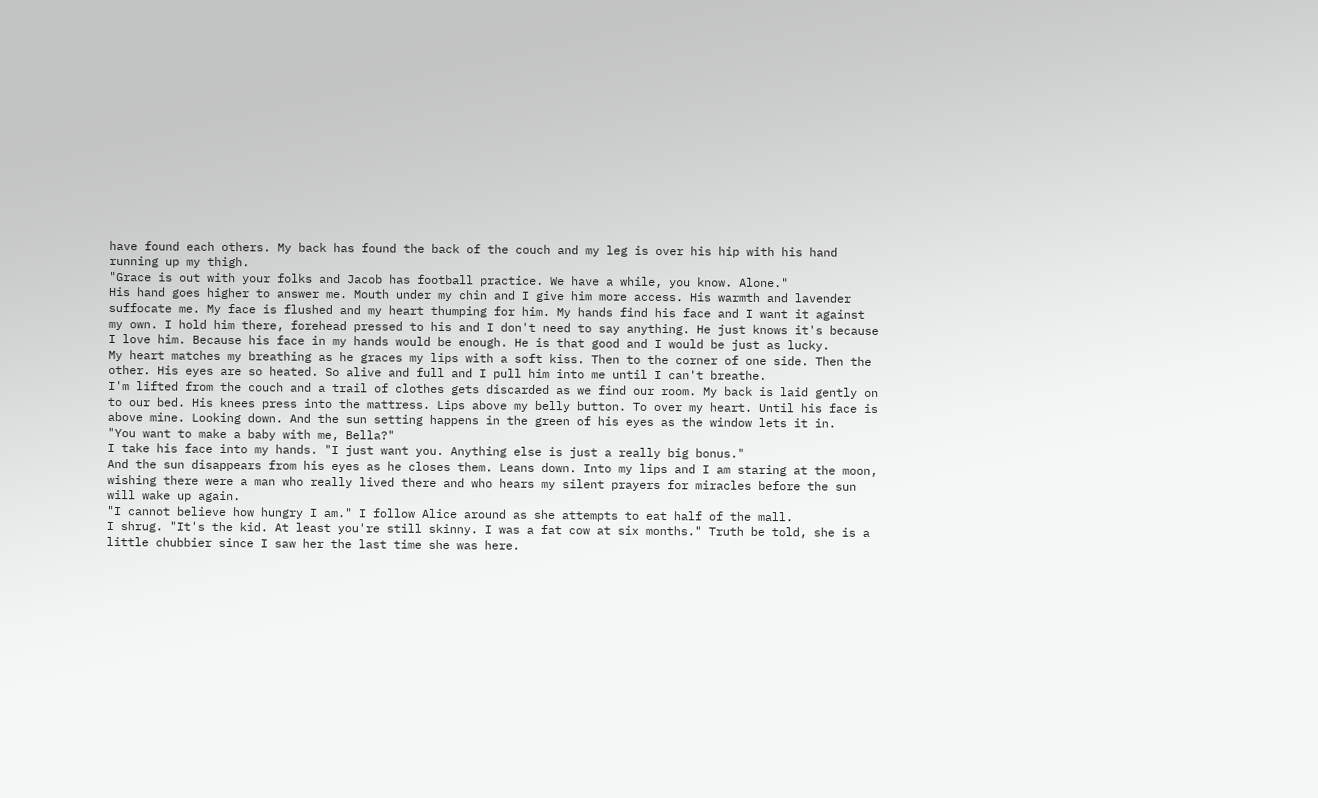have found each others. My back has found the back of the couch and my leg is over his hip with his hand running up my thigh.
"Grace is out with your folks and Jacob has football practice. We have a while, you know. Alone."
His hand goes higher to answer me. Mouth under my chin and I give him more access. His warmth and lavender suffocate me. My face is flushed and my heart thumping for him. My hands find his face and I want it against my own. I hold him there, forehead pressed to his and I don't need to say anything. He just knows it's because I love him. Because his face in my hands would be enough. He is that good and I would be just as lucky.
My heart matches my breathing as he graces my lips with a soft kiss. Then to the corner of one side. Then the other. His eyes are so heated. So alive and full and I pull him into me until I can't breathe.
I'm lifted from the couch and a trail of clothes gets discarded as we find our room. My back is laid gently on to our bed. His knees press into the mattress. Lips above my belly button. To over my heart. Until his face is above mine. Looking down. And the sun setting happens in the green of his eyes as the window lets it in.
"You want to make a baby with me, Bella?"
I take his face into my hands. "I just want you. Anything else is just a really big bonus."
And the sun disappears from his eyes as he closes them. Leans down. Into my lips and I am staring at the moon, wishing there were a man who really lived there and who hears my silent prayers for miracles before the sun will wake up again.
"I cannot believe how hungry I am." I follow Alice around as she attempts to eat half of the mall.
I shrug. "It's the kid. At least you're still skinny. I was a fat cow at six months." Truth be told, she is a little chubbier since I saw her the last time she was here.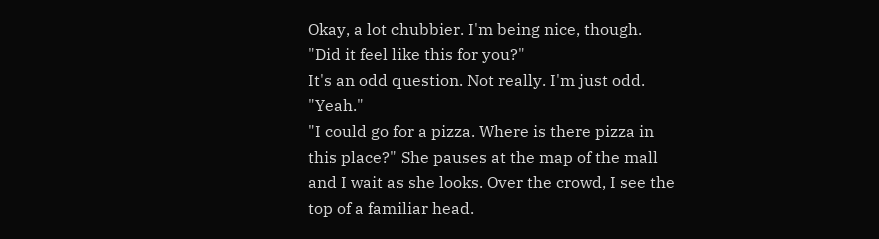Okay, a lot chubbier. I'm being nice, though.
"Did it feel like this for you?"
It's an odd question. Not really. I'm just odd. "Yeah."
"I could go for a pizza. Where is there pizza in this place?" She pauses at the map of the mall and I wait as she looks. Over the crowd, I see the top of a familiar head.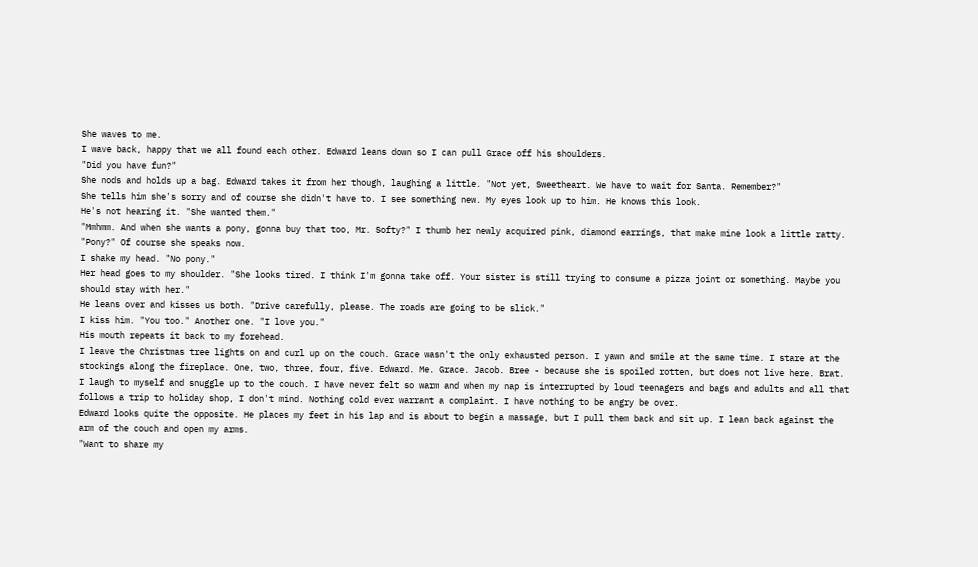She waves to me.
I wave back, happy that we all found each other. Edward leans down so I can pull Grace off his shoulders.
"Did you have fun?"
She nods and holds up a bag. Edward takes it from her though, laughing a little. "Not yet, Sweetheart. We have to wait for Santa. Remember?"
She tells him she's sorry and of course she didn't have to. I see something new. My eyes look up to him. He knows this look.
He's not hearing it. "She wanted them."
"Mmhmm. And when she wants a pony, gonna buy that too, Mr. Softy?" I thumb her newly acquired pink, diamond earrings, that make mine look a little ratty.
"Pony?" Of course she speaks now.
I shake my head. "No pony."
Her head goes to my shoulder. "She looks tired. I think I'm gonna take off. Your sister is still trying to consume a pizza joint or something. Maybe you should stay with her."
He leans over and kisses us both. "Drive carefully, please. The roads are going to be slick."
I kiss him. "You too." Another one. "I love you."
His mouth repeats it back to my forehead.
I leave the Christmas tree lights on and curl up on the couch. Grace wasn't the only exhausted person. I yawn and smile at the same time. I stare at the stockings along the fireplace. One, two, three, four, five. Edward. Me. Grace. Jacob. Bree - because she is spoiled rotten, but does not live here. Brat.
I laugh to myself and snuggle up to the couch. I have never felt so warm and when my nap is interrupted by loud teenagers and bags and adults and all that follows a trip to holiday shop, I don't mind. Nothing cold ever warrant a complaint. I have nothing to be angry be over.
Edward looks quite the opposite. He places my feet in his lap and is about to begin a massage, but I pull them back and sit up. I lean back against the arm of the couch and open my arms.
"Want to share my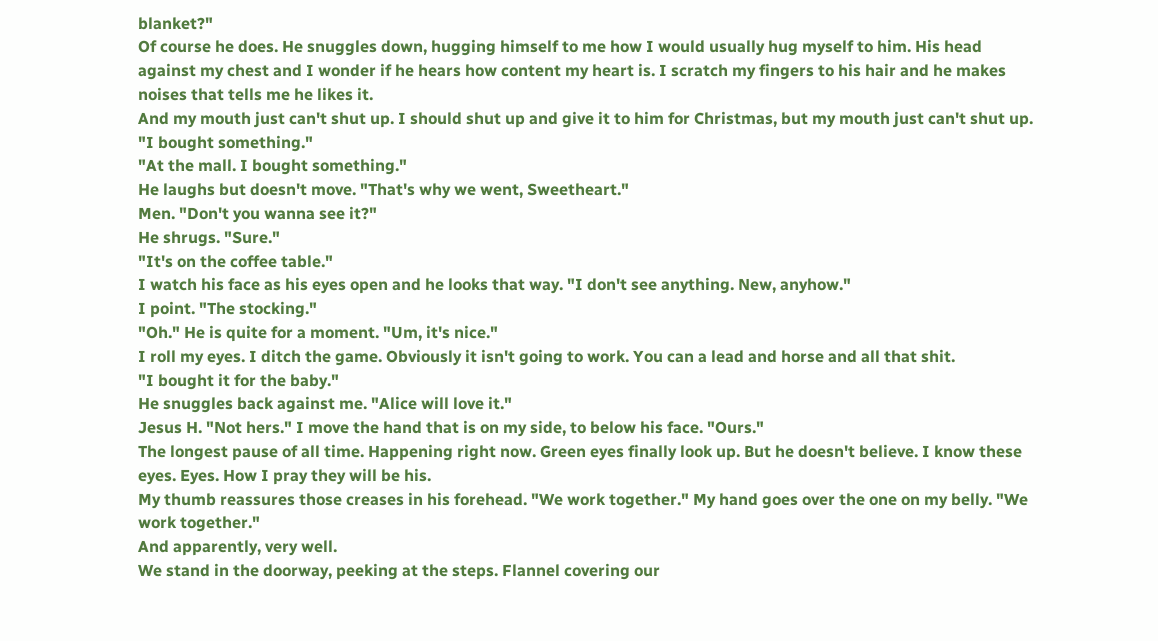blanket?"
Of course he does. He snuggles down, hugging himself to me how I would usually hug myself to him. His head against my chest and I wonder if he hears how content my heart is. I scratch my fingers to his hair and he makes noises that tells me he likes it.
And my mouth just can't shut up. I should shut up and give it to him for Christmas, but my mouth just can't shut up.
"I bought something."
"At the mall. I bought something."
He laughs but doesn't move. "That's why we went, Sweetheart."
Men. "Don't you wanna see it?"
He shrugs. "Sure."
"It's on the coffee table."
I watch his face as his eyes open and he looks that way. "I don't see anything. New, anyhow."
I point. "The stocking."
"Oh." He is quite for a moment. "Um, it's nice."
I roll my eyes. I ditch the game. Obviously it isn't going to work. You can a lead and horse and all that shit.
"I bought it for the baby."
He snuggles back against me. "Alice will love it."
Jesus H. "Not hers." I move the hand that is on my side, to below his face. "Ours."
The longest pause of all time. Happening right now. Green eyes finally look up. But he doesn't believe. I know these eyes. Eyes. How I pray they will be his.
My thumb reassures those creases in his forehead. "We work together." My hand goes over the one on my belly. "We work together."
And apparently, very well.
We stand in the doorway, peeking at the steps. Flannel covering our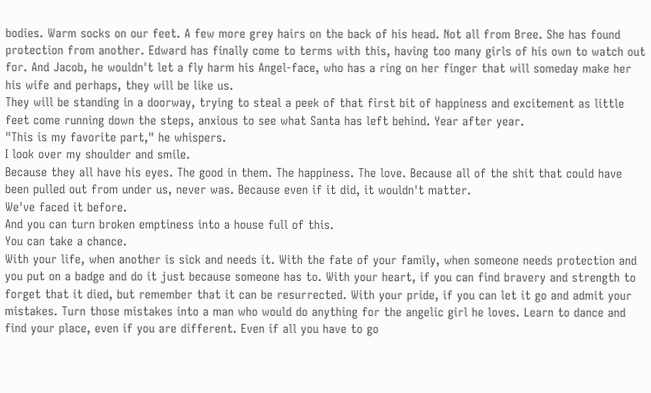bodies. Warm socks on our feet. A few more grey hairs on the back of his head. Not all from Bree. She has found protection from another. Edward has finally come to terms with this, having too many girls of his own to watch out for. And Jacob, he wouldn't let a fly harm his Angel-face, who has a ring on her finger that will someday make her his wife and perhaps, they will be like us.
They will be standing in a doorway, trying to steal a peek of that first bit of happiness and excitement as little feet come running down the steps, anxious to see what Santa has left behind. Year after year.
"This is my favorite part," he whispers.
I look over my shoulder and smile.
Because they all have his eyes. The good in them. The happiness. The love. Because all of the shit that could have been pulled out from under us, never was. Because even if it did, it wouldn't matter.
We've faced it before.
And you can turn broken emptiness into a house full of this.
You can take a chance.
With your life, when another is sick and needs it. With the fate of your family, when someone needs protection and you put on a badge and do it just because someone has to. With your heart, if you can find bravery and strength to forget that it died, but remember that it can be resurrected. With your pride, if you can let it go and admit your mistakes. Turn those mistakes into a man who would do anything for the angelic girl he loves. Learn to dance and find your place, even if you are different. Even if all you have to go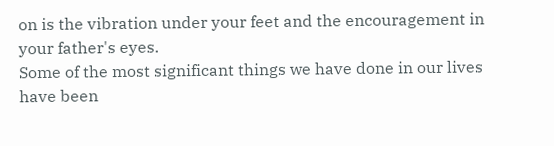on is the vibration under your feet and the encouragement in your father's eyes.
Some of the most significant things we have done in our lives have been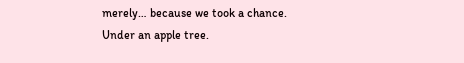merely… because we took a chance.
Under an apple tree.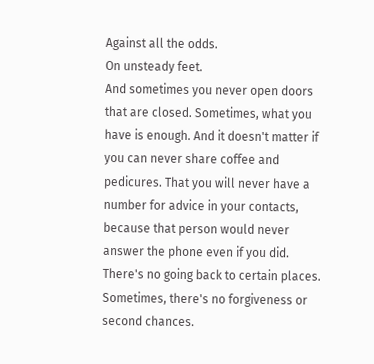Against all the odds.
On unsteady feet.
And sometimes you never open doors that are closed. Sometimes, what you have is enough. And it doesn't matter if you can never share coffee and pedicures. That you will never have a number for advice in your contacts, because that person would never answer the phone even if you did. There's no going back to certain places. Sometimes, there's no forgiveness or second chances.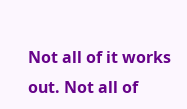Not all of it works out. Not all of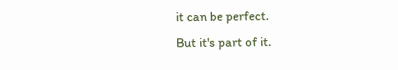it can be perfect.
But it's part of it.